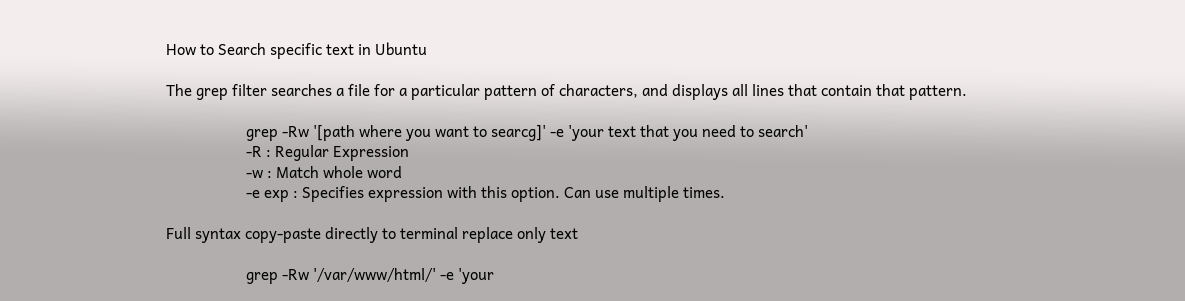How to Search specific text in Ubuntu

The grep filter searches a file for a particular pattern of characters, and displays all lines that contain that pattern.

                    grep -Rw '[path where you want to searcg]' -e 'your text that you need to search'
                    -R : Regular Expression
                    -w : Match whole word
                    -e exp : Specifies expression with this option. Can use multiple times.

Full syntax copy-paste directly to terminal replace only text

                    grep -Rw '/var/www/html/' -e 'your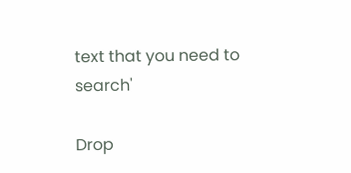text that you need to search'

Drop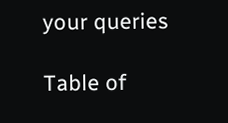your queries

Table of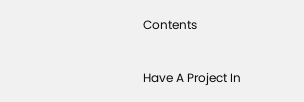Contents

Have A Project In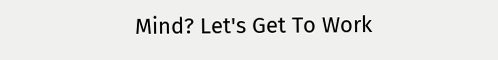Mind? Let's Get To Work